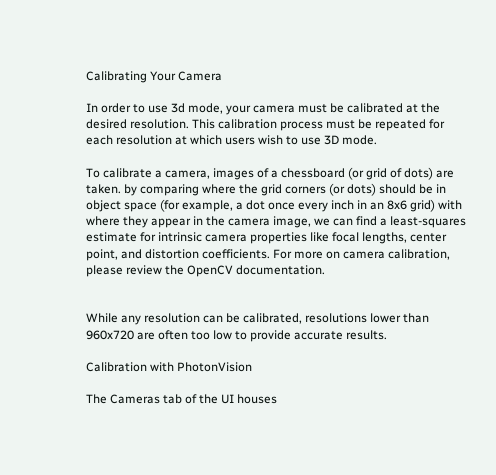Calibrating Your Camera

In order to use 3d mode, your camera must be calibrated at the desired resolution. This calibration process must be repeated for each resolution at which users wish to use 3D mode.

To calibrate a camera, images of a chessboard (or grid of dots) are taken. by comparing where the grid corners (or dots) should be in object space (for example, a dot once every inch in an 8x6 grid) with where they appear in the camera image, we can find a least-squares estimate for intrinsic camera properties like focal lengths, center point, and distortion coefficients. For more on camera calibration, please review the OpenCV documentation.


While any resolution can be calibrated, resolutions lower than 960x720 are often too low to provide accurate results.

Calibration with PhotonVision

The Cameras tab of the UI houses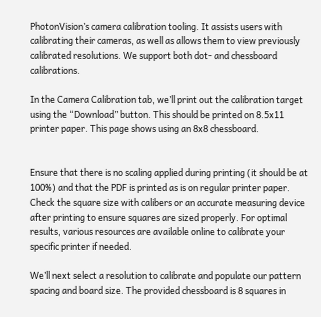PhotonVision’s camera calibration tooling. It assists users with calibrating their cameras, as well as allows them to view previously calibrated resolutions. We support both dot- and chessboard calibrations.

In the Camera Calibration tab, we’ll print out the calibration target using the “Download” button. This should be printed on 8.5x11 printer paper. This page shows using an 8x8 chessboard.


Ensure that there is no scaling applied during printing (it should be at 100%) and that the PDF is printed as is on regular printer paper. Check the square size with calibers or an accurate measuring device after printing to ensure squares are sized properly. For optimal results, various resources are available online to calibrate your specific printer if needed.

We’ll next select a resolution to calibrate and populate our pattern spacing and board size. The provided chessboard is 8 squares in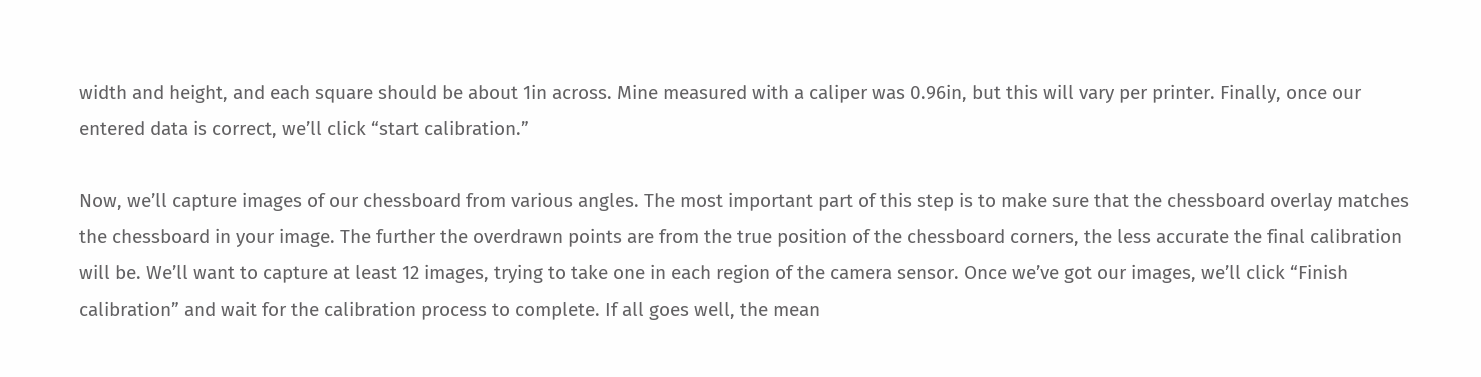width and height, and each square should be about 1in across. Mine measured with a caliper was 0.96in, but this will vary per printer. Finally, once our entered data is correct, we’ll click “start calibration.”

Now, we’ll capture images of our chessboard from various angles. The most important part of this step is to make sure that the chessboard overlay matches the chessboard in your image. The further the overdrawn points are from the true position of the chessboard corners, the less accurate the final calibration will be. We’ll want to capture at least 12 images, trying to take one in each region of the camera sensor. Once we’ve got our images, we’ll click “Finish calibration” and wait for the calibration process to complete. If all goes well, the mean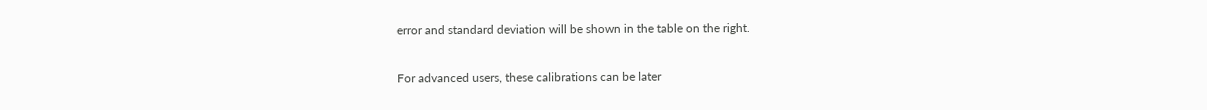error and standard deviation will be shown in the table on the right.

For advanced users, these calibrations can be later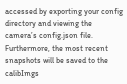accessed by exporting your config directory and viewing the camera’s config.json file. Furthermore, the most recent snapshots will be saved to the calibImgs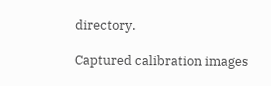directory.

Captured calibration images